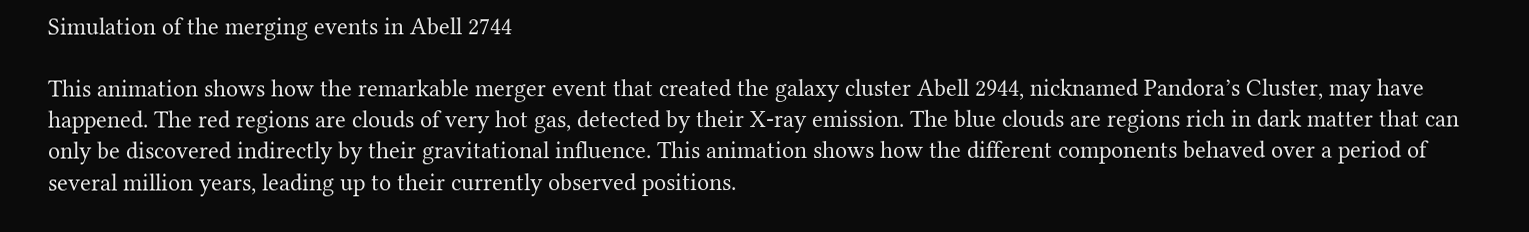Simulation of the merging events in Abell 2744

This animation shows how the remarkable merger event that created the galaxy cluster Abell 2944, nicknamed Pandora’s Cluster, may have happened. The red regions are clouds of very hot gas, detected by their X-ray emission. The blue clouds are regions rich in dark matter that can only be discovered indirectly by their gravitational influence. This animation shows how the different components behaved over a period of several million years, leading up to their currently observed positions.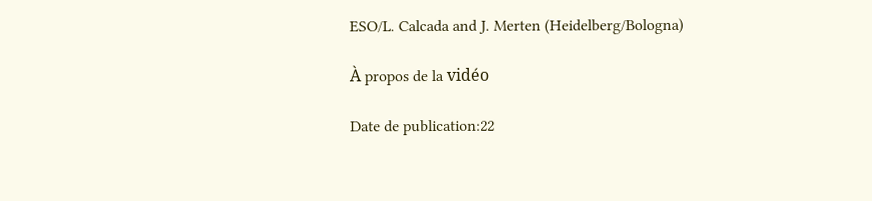ESO/L. Calcada and J. Merten (Heidelberg/Bologna)

À propos de la vidéo

Date de publication:22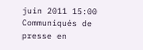juin 2011 15:00
Communiqués de presse en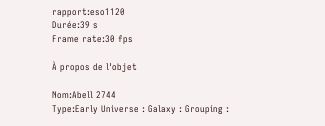rapport:eso1120
Durée:39 s
Frame rate:30 fps

À propos de l'objet

Nom:Abell 2744
Type:Early Universe : Galaxy : Grouping :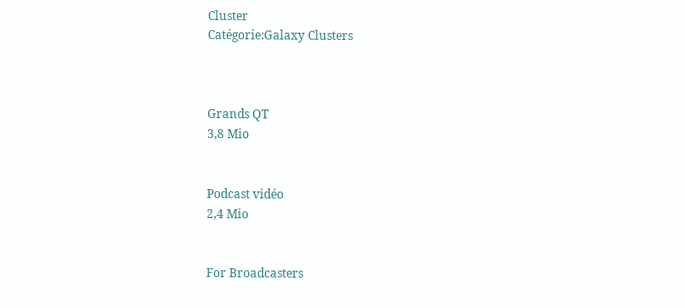Cluster
Catégorie:Galaxy Clusters



Grands QT
3,8 Mio


Podcast vidéo
2,4 Mio


For Broadcasters